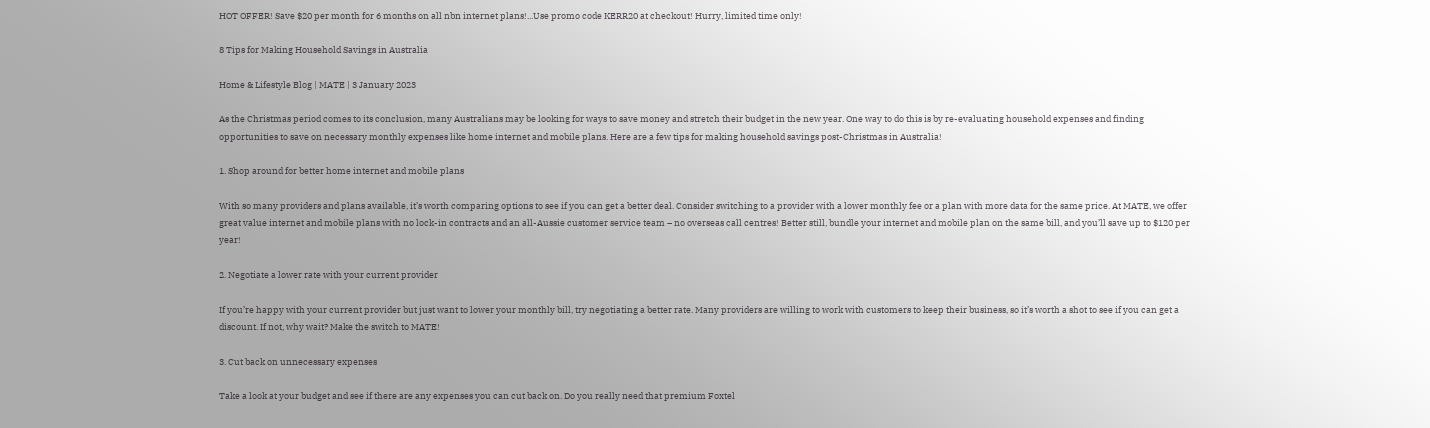HOT OFFER! Save $20 per month for 6 months on all nbn internet plans!...Use promo code KERR20 at checkout! Hurry, limited time only!

8 Tips for Making Household Savings in Australia

Home & Lifestyle Blog | MATE | 3 January 2023

As the Christmas period comes to its conclusion, many Australians may be looking for ways to save money and stretch their budget in the new year. One way to do this is by re-evaluating household expenses and finding opportunities to save on necessary monthly expenses like home internet and mobile plans. Here are a few tips for making household savings post-Christmas in Australia!

1. Shop around for better home internet and mobile plans

With so many providers and plans available, it’s worth comparing options to see if you can get a better deal. Consider switching to a provider with a lower monthly fee or a plan with more data for the same price. At MATE, we offer great value internet and mobile plans with no lock-in contracts and an all-Aussie customer service team – no overseas call centres! Better still, bundle your internet and mobile plan on the same bill, and you’ll save up to $120 per year!

2. Negotiate a lower rate with your current provider

If you’re happy with your current provider but just want to lower your monthly bill, try negotiating a better rate. Many providers are willing to work with customers to keep their business, so it’s worth a shot to see if you can get a discount. If not, why wait? Make the switch to MATE!

3. Cut back on unnecessary expenses

Take a look at your budget and see if there are any expenses you can cut back on. Do you really need that premium Foxtel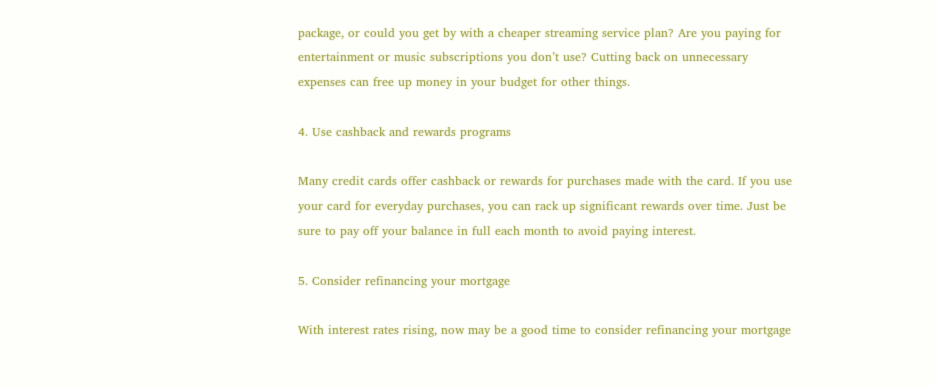package, or could you get by with a cheaper streaming service plan? Are you paying for entertainment or music subscriptions you don’t use? Cutting back on unnecessary expenses can free up money in your budget for other things.

4. Use cashback and rewards programs

Many credit cards offer cashback or rewards for purchases made with the card. If you use your card for everyday purchases, you can rack up significant rewards over time. Just be sure to pay off your balance in full each month to avoid paying interest.

5. Consider refinancing your mortgage

With interest rates rising, now may be a good time to consider refinancing your mortgage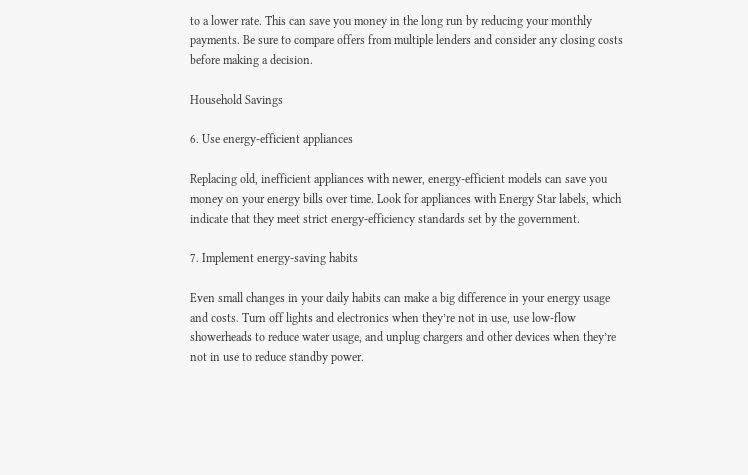to a lower rate. This can save you money in the long run by reducing your monthly payments. Be sure to compare offers from multiple lenders and consider any closing costs before making a decision.

Household Savings

6. Use energy-efficient appliances

Replacing old, inefficient appliances with newer, energy-efficient models can save you money on your energy bills over time. Look for appliances with Energy Star labels, which indicate that they meet strict energy-efficiency standards set by the government.

7. Implement energy-saving habits

Even small changes in your daily habits can make a big difference in your energy usage and costs. Turn off lights and electronics when they’re not in use, use low-flow showerheads to reduce water usage, and unplug chargers and other devices when they’re not in use to reduce standby power.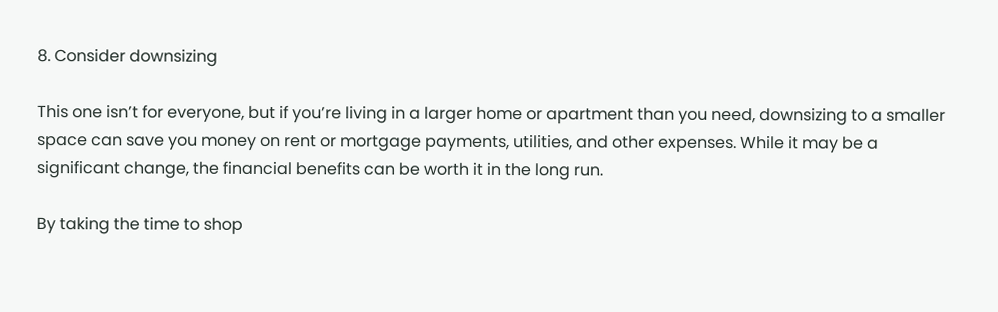8. Consider downsizing

This one isn’t for everyone, but if you’re living in a larger home or apartment than you need, downsizing to a smaller space can save you money on rent or mortgage payments, utilities, and other expenses. While it may be a significant change, the financial benefits can be worth it in the long run.

By taking the time to shop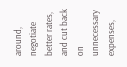around, negotiate better rates, and cut back on unnecessary expenses,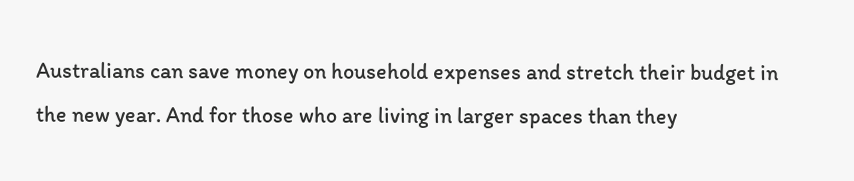Australians can save money on household expenses and stretch their budget in the new year. And for those who are living in larger spaces than they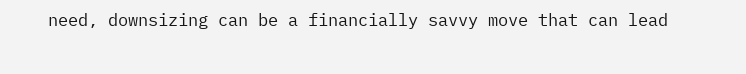need, downsizing can be a financially savvy move that can lead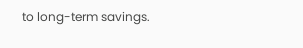to long-term savings.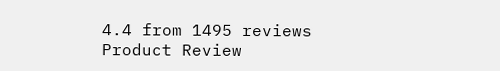4.4 from 1495 reviews
Product Review